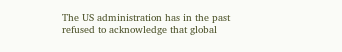The US administration has in the past refused to acknowledge that global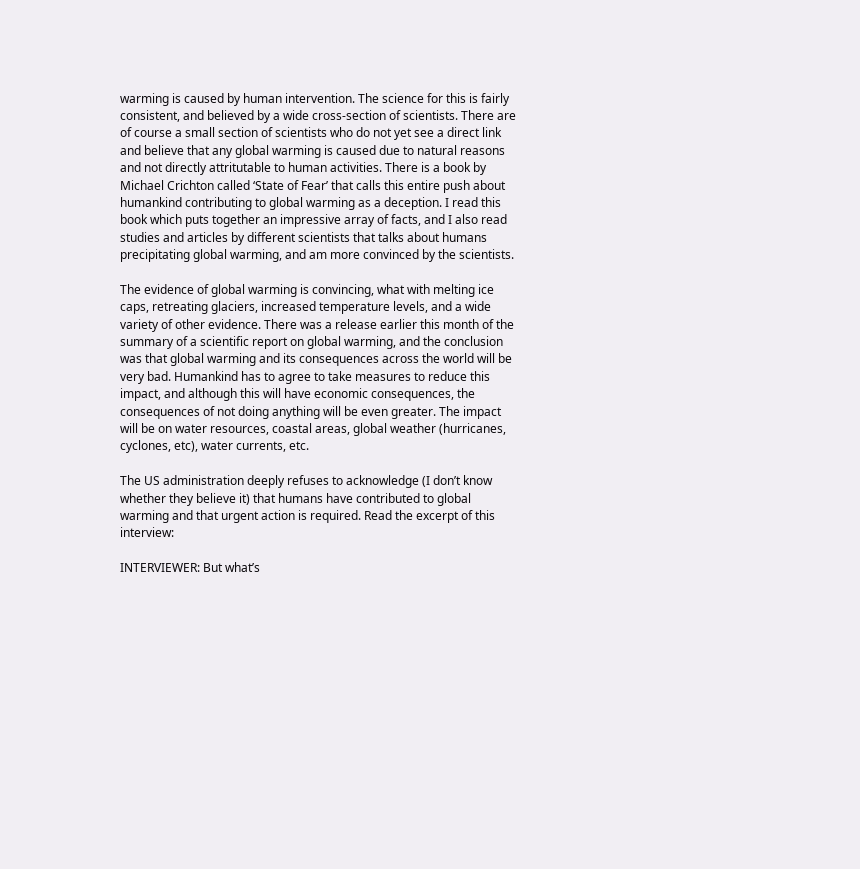warming is caused by human intervention. The science for this is fairly consistent, and believed by a wide cross-section of scientists. There are of course a small section of scientists who do not yet see a direct link and believe that any global warming is caused due to natural reasons and not directly attritutable to human activities. There is a book by Michael Crichton called ‘State of Fear’ that calls this entire push about humankind contributing to global warming as a deception. I read this book which puts together an impressive array of facts, and I also read studies and articles by different scientists that talks about humans precipitating global warming, and am more convinced by the scientists.

The evidence of global warming is convincing, what with melting ice caps, retreating glaciers, increased temperature levels, and a wide variety of other evidence. There was a release earlier this month of the summary of a scientific report on global warming, and the conclusion was that global warming and its consequences across the world will be very bad. Humankind has to agree to take measures to reduce this impact, and although this will have economic consequences, the consequences of not doing anything will be even greater. The impact will be on water resources, coastal areas, global weather (hurricanes, cyclones, etc), water currents, etc.

The US administration deeply refuses to acknowledge (I don’t know whether they believe it) that humans have contributed to global warming and that urgent action is required. Read the excerpt of this interview:

INTERVIEWER: But what’s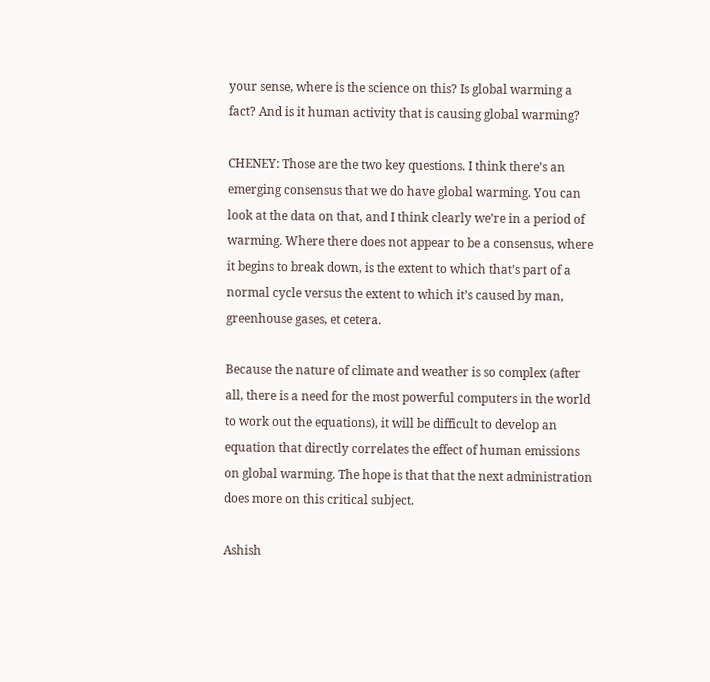your sense, where is the science on this? Is global warming a fact? And is it human activity that is causing global warming?

CHENEY: Those are the two key questions. I think there’s an emerging consensus that we do have global warming. You can look at the data on that, and I think clearly we’re in a period of warming. Where there does not appear to be a consensus, where it begins to break down, is the extent to which that’s part of a normal cycle versus the extent to which it’s caused by man, greenhouse gases, et cetera.

Because the nature of climate and weather is so complex (after all, there is a need for the most powerful computers in the world to work out the equations), it will be difficult to develop an equation that directly correlates the effect of human emissions on global warming. The hope is that that the next administration does more on this critical subject.

Ashish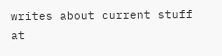writes about current stuff at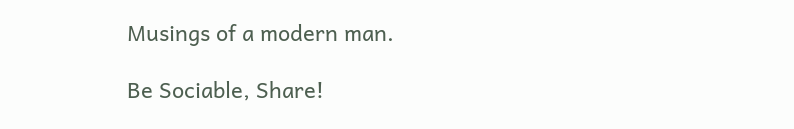Musings of a modern man.

Be Sociable, Share!